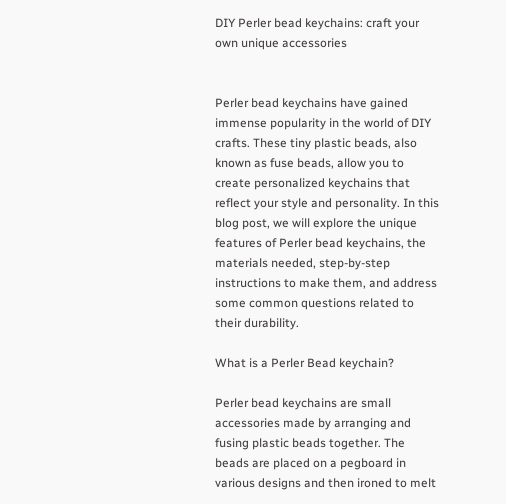DIY Perler bead keychains: craft your own unique accessories


Perler bead keychains have gained immense popularity in the world of DIY crafts. These tiny plastic beads, also known as fuse beads, allow you to create personalized keychains that reflect your style and personality. In this blog post, we will explore the unique features of Perler bead keychains, the materials needed, step-by-step instructions to make them, and address some common questions related to their durability.

What is a Perler Bead keychain?

Perler bead keychains are small accessories made by arranging and fusing plastic beads together. The beads are placed on a pegboard in various designs and then ironed to melt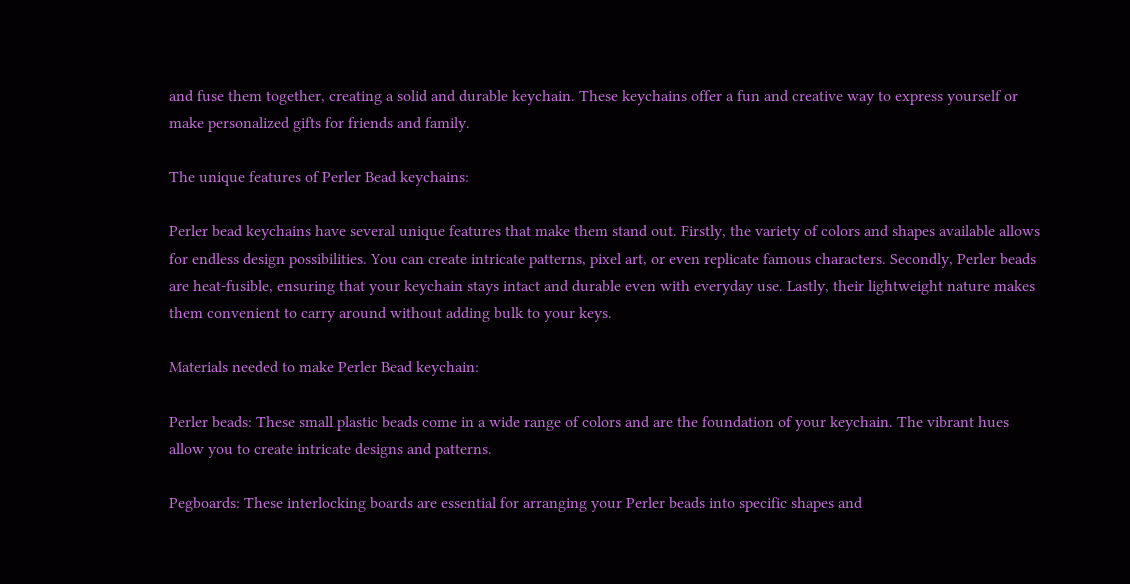and fuse them together, creating a solid and durable keychain. These keychains offer a fun and creative way to express yourself or make personalized gifts for friends and family.

The unique features of Perler Bead keychains:

Perler bead keychains have several unique features that make them stand out. Firstly, the variety of colors and shapes available allows for endless design possibilities. You can create intricate patterns, pixel art, or even replicate famous characters. Secondly, Perler beads are heat-fusible, ensuring that your keychain stays intact and durable even with everyday use. Lastly, their lightweight nature makes them convenient to carry around without adding bulk to your keys.

Materials needed to make Perler Bead keychain:

Perler beads: These small plastic beads come in a wide range of colors and are the foundation of your keychain. The vibrant hues allow you to create intricate designs and patterns.

Pegboards: These interlocking boards are essential for arranging your Perler beads into specific shapes and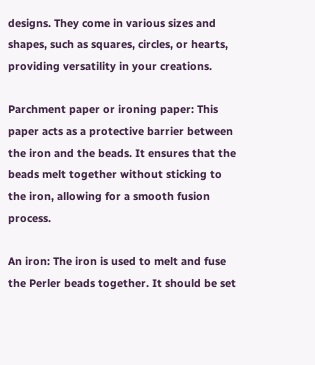designs. They come in various sizes and shapes, such as squares, circles, or hearts, providing versatility in your creations.

Parchment paper or ironing paper: This paper acts as a protective barrier between the iron and the beads. It ensures that the beads melt together without sticking to the iron, allowing for a smooth fusion process.

An iron: The iron is used to melt and fuse the Perler beads together. It should be set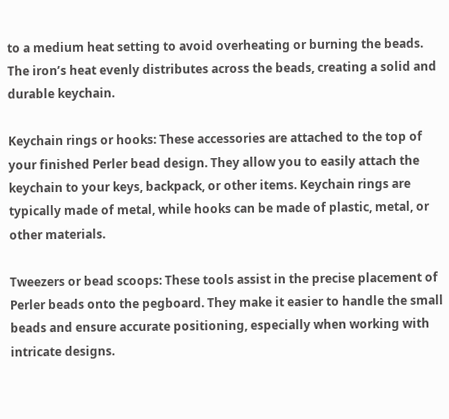to a medium heat setting to avoid overheating or burning the beads. The iron’s heat evenly distributes across the beads, creating a solid and durable keychain.

Keychain rings or hooks: These accessories are attached to the top of your finished Perler bead design. They allow you to easily attach the keychain to your keys, backpack, or other items. Keychain rings are typically made of metal, while hooks can be made of plastic, metal, or other materials.

Tweezers or bead scoops: These tools assist in the precise placement of Perler beads onto the pegboard. They make it easier to handle the small beads and ensure accurate positioning, especially when working with intricate designs.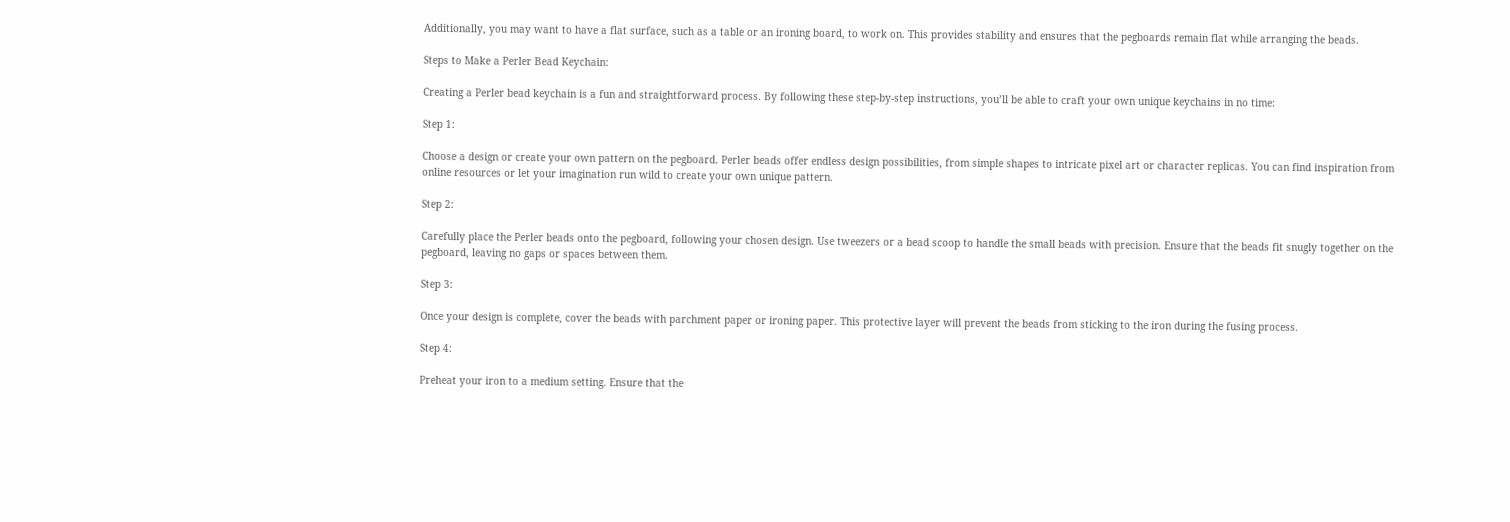Additionally, you may want to have a flat surface, such as a table or an ironing board, to work on. This provides stability and ensures that the pegboards remain flat while arranging the beads.

Steps to Make a Perler Bead Keychain:

Creating a Perler bead keychain is a fun and straightforward process. By following these step-by-step instructions, you’ll be able to craft your own unique keychains in no time:

Step 1:

Choose a design or create your own pattern on the pegboard. Perler beads offer endless design possibilities, from simple shapes to intricate pixel art or character replicas. You can find inspiration from online resources or let your imagination run wild to create your own unique pattern.

Step 2:

Carefully place the Perler beads onto the pegboard, following your chosen design. Use tweezers or a bead scoop to handle the small beads with precision. Ensure that the beads fit snugly together on the pegboard, leaving no gaps or spaces between them.

Step 3:

Once your design is complete, cover the beads with parchment paper or ironing paper. This protective layer will prevent the beads from sticking to the iron during the fusing process.

Step 4:

Preheat your iron to a medium setting. Ensure that the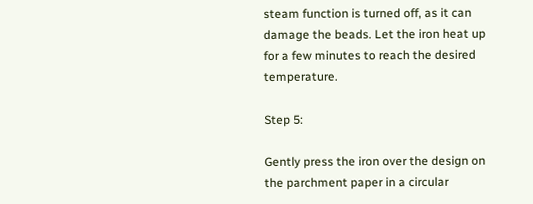steam function is turned off, as it can damage the beads. Let the iron heat up for a few minutes to reach the desired temperature.

Step 5:

Gently press the iron over the design on the parchment paper in a circular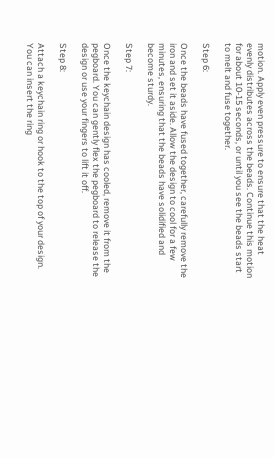motion. Apply even pressure to ensure that the heat evenly distributes across the beads. Continue this motion for about 10-15 seconds, or until you see the beads start to melt and fuse together.

Step 6:

Once the beads have fused together, carefully remove the iron and set it aside. Allow the design to cool for a few minutes, ensuring that the beads have solidified and become sturdy.

Step 7:

Once the keychain design has cooled, remove it from the pegboard. You can gently flex the pegboard to release the design or use your fingers to lift it off.

Step 8:

Attach a keychain ring or hook to the top of your design. You can insert the ring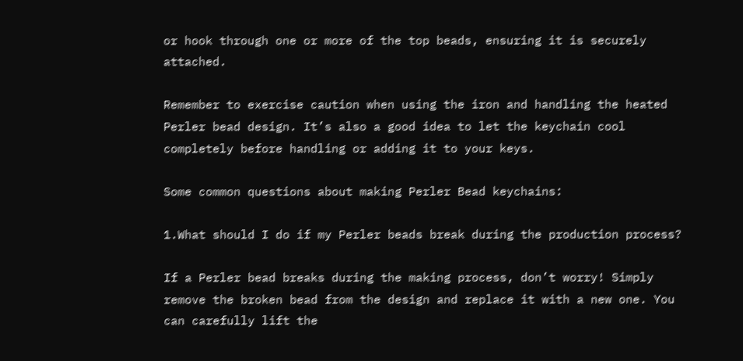or hook through one or more of the top beads, ensuring it is securely attached.

Remember to exercise caution when using the iron and handling the heated Perler bead design. It’s also a good idea to let the keychain cool completely before handling or adding it to your keys.

Some common questions about making Perler Bead keychains:

1.What should I do if my Perler beads break during the production process?

If a Perler bead breaks during the making process, don’t worry! Simply remove the broken bead from the design and replace it with a new one. You can carefully lift the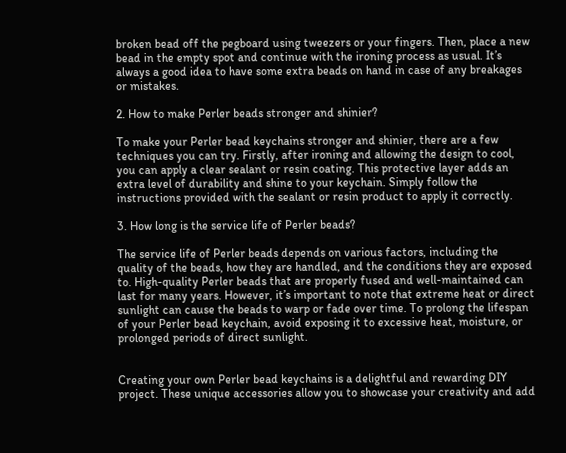broken bead off the pegboard using tweezers or your fingers. Then, place a new bead in the empty spot and continue with the ironing process as usual. It’s always a good idea to have some extra beads on hand in case of any breakages or mistakes.

2. How to make Perler beads stronger and shinier?

To make your Perler bead keychains stronger and shinier, there are a few techniques you can try. Firstly, after ironing and allowing the design to cool, you can apply a clear sealant or resin coating. This protective layer adds an extra level of durability and shine to your keychain. Simply follow the instructions provided with the sealant or resin product to apply it correctly.

3. How long is the service life of Perler beads?

The service life of Perler beads depends on various factors, including the quality of the beads, how they are handled, and the conditions they are exposed to. High-quality Perler beads that are properly fused and well-maintained can last for many years. However, it’s important to note that extreme heat or direct sunlight can cause the beads to warp or fade over time. To prolong the lifespan of your Perler bead keychain, avoid exposing it to excessive heat, moisture, or prolonged periods of direct sunlight.


Creating your own Perler bead keychains is a delightful and rewarding DIY project. These unique accessories allow you to showcase your creativity and add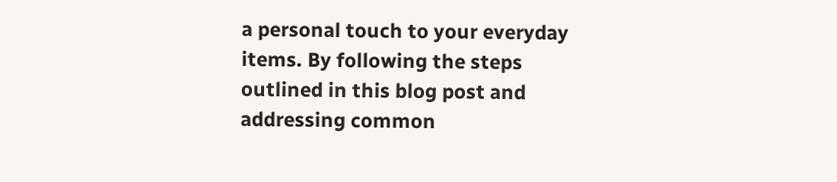a personal touch to your everyday items. By following the steps outlined in this blog post and addressing common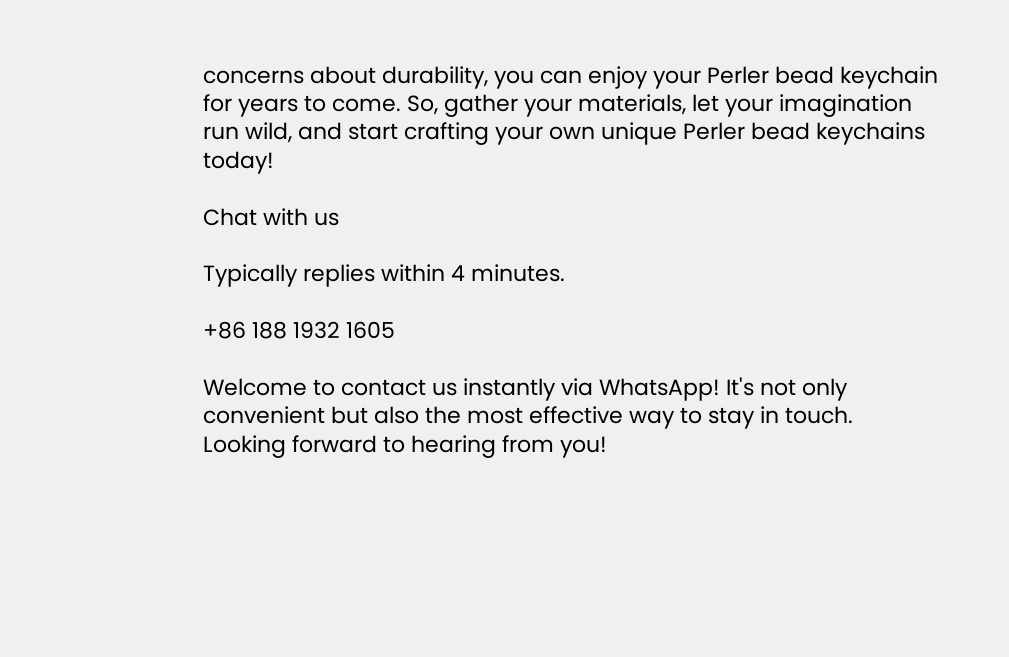concerns about durability, you can enjoy your Perler bead keychain for years to come. So, gather your materials, let your imagination run wild, and start crafting your own unique Perler bead keychains today!

Chat with us

Typically replies within 4 minutes.

+86 188 1932 1605

Welcome to contact us instantly via WhatsApp! It's not only convenient but also the most effective way to stay in touch. Looking forward to hearing from you!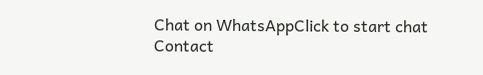Chat on WhatsAppClick to start chat
Contact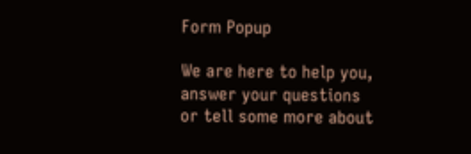Form Popup

We are here to help you, answer your questions or tell some more about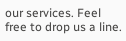our services. Feel free to drop us a line.